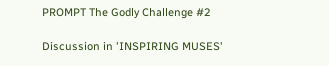PROMPT The Godly Challenge #2

Discussion in 'INSPIRING MUSES'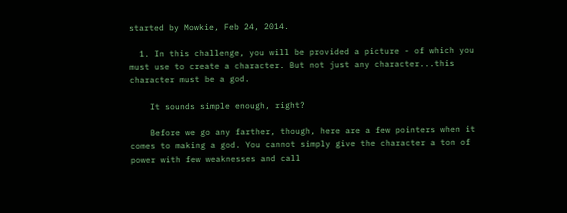started by Mowkie, Feb 24, 2014.

  1. In this challenge, you will be provided a picture - of which you must use to create a character. But not just any character...this character must be a god.

    It sounds simple enough, right?

    Before we go any farther, though, here are a few pointers when it comes to making a god. You cannot simply give the character a ton of power with few weaknesses and call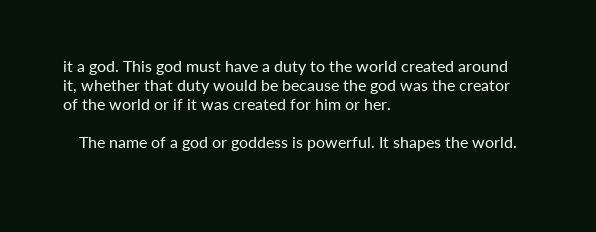it a god. This god must have a duty to the world created around it, whether that duty would be because the god was the creator of the world or if it was created for him or her.

    The name of a god or goddess is powerful. It shapes the world.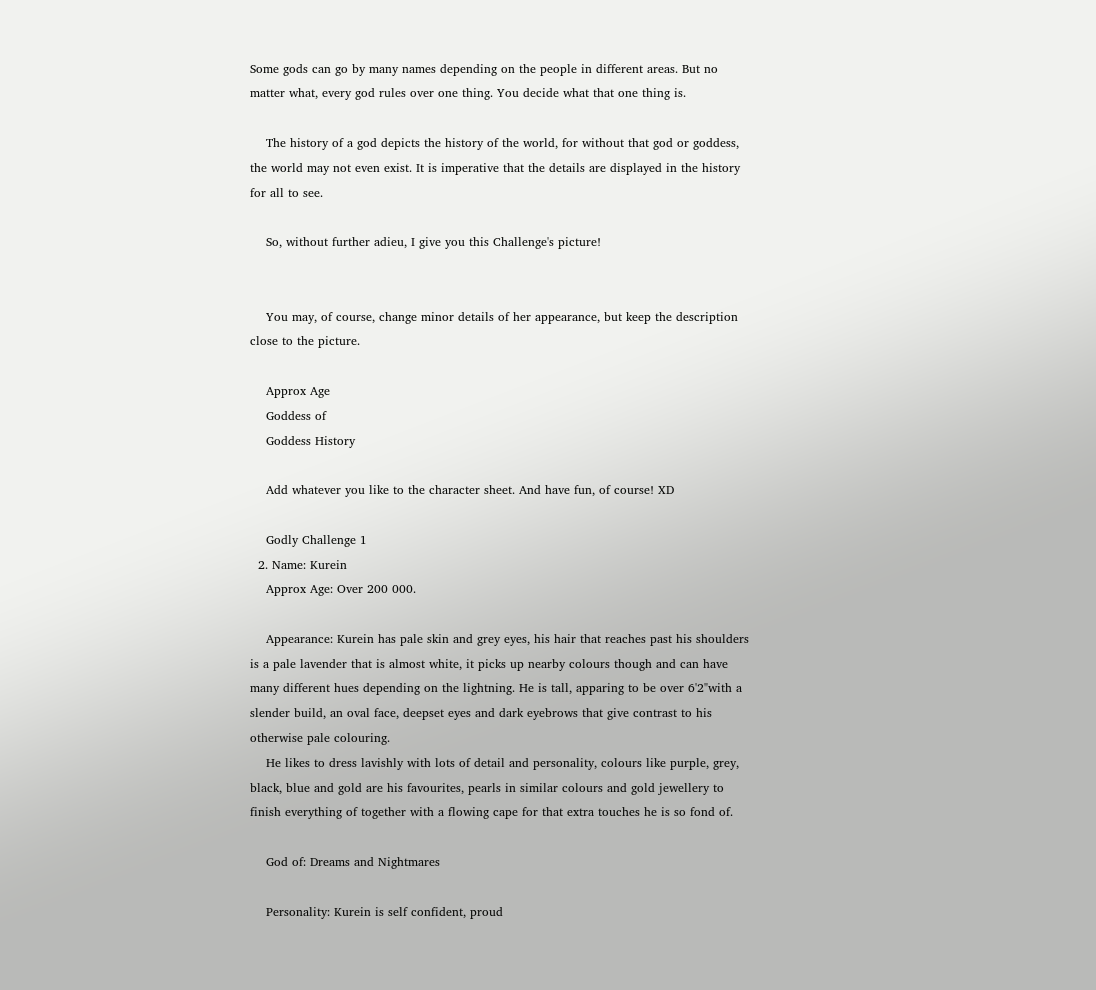Some gods can go by many names depending on the people in different areas. But no matter what, every god rules over one thing. You decide what that one thing is.

    The history of a god depicts the history of the world, for without that god or goddess, the world may not even exist. It is imperative that the details are displayed in the history for all to see.

    So, without further adieu, I give you this Challenge's picture!


    You may, of course, change minor details of her appearance, but keep the description close to the picture.

    Approx Age
    Goddess of
    Goddess History

    Add whatever you like to the character sheet. And have fun, of course! XD

    Godly Challenge 1
  2. Name: Kurein
    Approx Age: Over 200 000.

    Appearance: Kurein has pale skin and grey eyes, his hair that reaches past his shoulders is a pale lavender that is almost white, it picks up nearby colours though and can have many different hues depending on the lightning. He is tall, apparing to be over 6'2"with a slender build, an oval face, deepset eyes and dark eyebrows that give contrast to his otherwise pale colouring.
    He likes to dress lavishly with lots of detail and personality, colours like purple, grey, black, blue and gold are his favourites, pearls in similar colours and gold jewellery to finish everything of together with a flowing cape for that extra touches he is so fond of.

    God of: Dreams and Nightmares

    Personality: Kurein is self confident, proud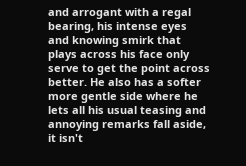and arrogant with a regal bearing, his intense eyes and knowing smirk that plays across his face only serve to get the point across better. He also has a softer more gentle side where he lets all his usual teasing and annoying remarks fall aside, it isn't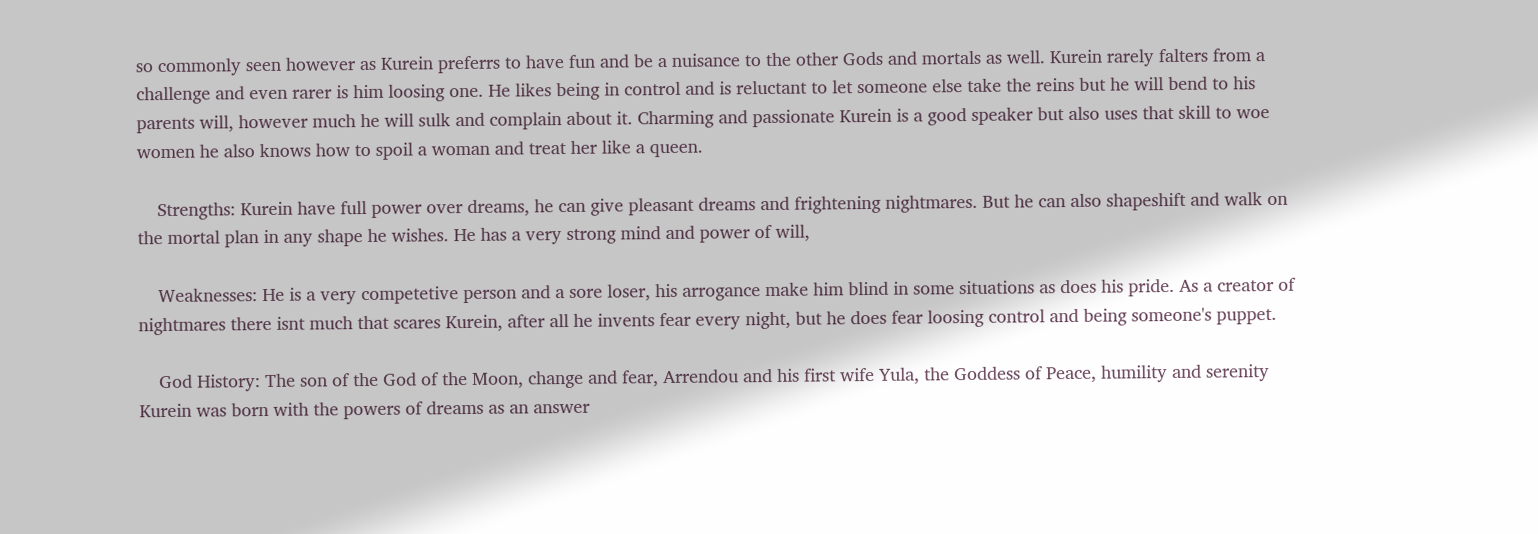so commonly seen however as Kurein preferrs to have fun and be a nuisance to the other Gods and mortals as well. Kurein rarely falters from a challenge and even rarer is him loosing one. He likes being in control and is reluctant to let someone else take the reins but he will bend to his parents will, however much he will sulk and complain about it. Charming and passionate Kurein is a good speaker but also uses that skill to woe women he also knows how to spoil a woman and treat her like a queen.

    Strengths: Kurein have full power over dreams, he can give pleasant dreams and frightening nightmares. But he can also shapeshift and walk on the mortal plan in any shape he wishes. He has a very strong mind and power of will,

    Weaknesses: He is a very competetive person and a sore loser, his arrogance make him blind in some situations as does his pride. As a creator of nightmares there isnt much that scares Kurein, after all he invents fear every night, but he does fear loosing control and being someone's puppet.

    God History: The son of the God of the Moon, change and fear, Arrendou and his first wife Yula, the Goddess of Peace, humility and serenity Kurein was born with the powers of dreams as an answer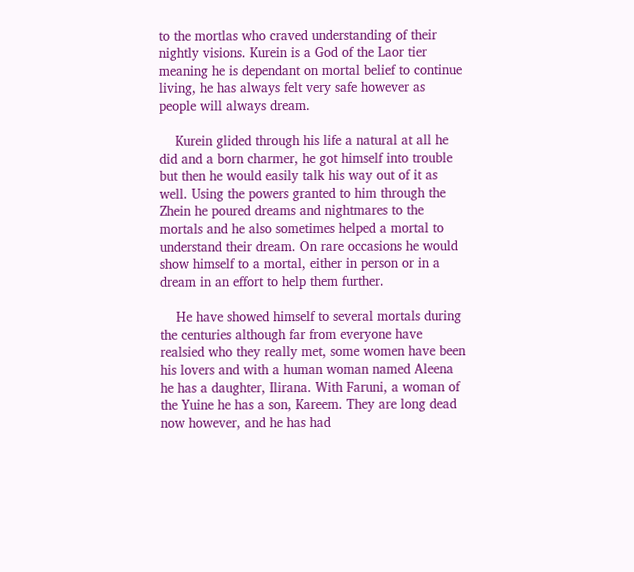to the mortlas who craved understanding of their nightly visions. Kurein is a God of the Laor tier meaning he is dependant on mortal belief to continue living, he has always felt very safe however as people will always dream.

    Kurein glided through his life a natural at all he did and a born charmer, he got himself into trouble but then he would easily talk his way out of it as well. Using the powers granted to him through the Zhein he poured dreams and nightmares to the mortals and he also sometimes helped a mortal to understand their dream. On rare occasions he would show himself to a mortal, either in person or in a dream in an effort to help them further.

    He have showed himself to several mortals during the centuries although far from everyone have realsied who they really met, some women have been his lovers and with a human woman named Aleena he has a daughter, Ilirana. With Faruni, a woman of the Yuine he has a son, Kareem. They are long dead now however, and he has had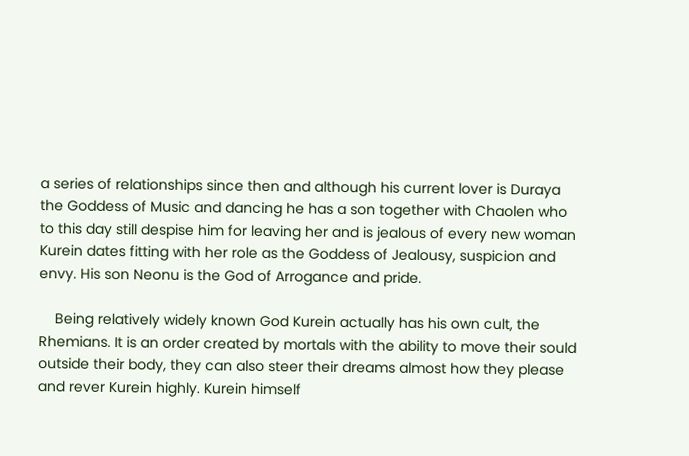a series of relationships since then and although his current lover is Duraya the Goddess of Music and dancing he has a son together with Chaolen who to this day still despise him for leaving her and is jealous of every new woman Kurein dates fitting with her role as the Goddess of Jealousy, suspicion and envy. His son Neonu is the God of Arrogance and pride.

    Being relatively widely known God Kurein actually has his own cult, the Rhemians. It is an order created by mortals with the ability to move their sould outside their body, they can also steer their dreams almost how they please and rever Kurein highly. Kurein himself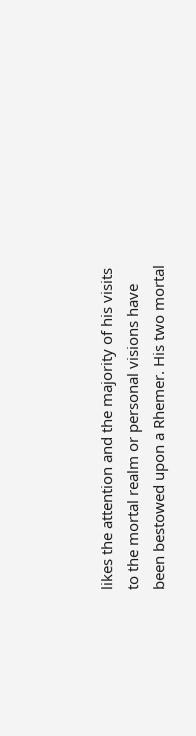likes the attention and the majority of his visits to the mortal realm or personal visions have been bestowed upon a Rhemer. His two mortal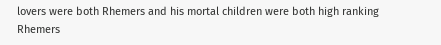lovers were both Rhemers and his mortal children were both high ranking Rhemers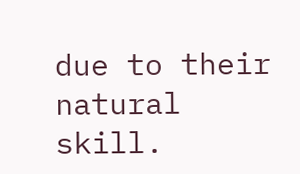due to their natural skill.